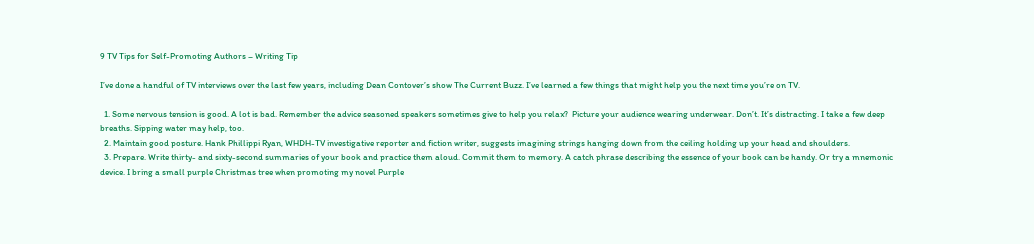9 TV Tips for Self-Promoting Authors – Writing Tip

I’ve done a handful of TV interviews over the last few years, including Dean Contover’s show The Current Buzz. I’ve learned a few things that might help you the next time you’re on TV.

  1. Some nervous tension is good. A lot is bad. Remember the advice seasoned speakers sometimes give to help you relax?  Picture your audience wearing underwear. Don’t. It’s distracting. I take a few deep breaths. Sipping water may help, too.
  2. Maintain good posture. Hank Phillippi Ryan, WHDH-TV investigative reporter and fiction writer, suggests imagining strings hanging down from the ceiling holding up your head and shoulders.
  3. Prepare. Write thirty- and sixty-second summaries of your book and practice them aloud. Commit them to memory. A catch phrase describing the essence of your book can be handy. Or try a mnemonic device. I bring a small purple Christmas tree when promoting my novel Purple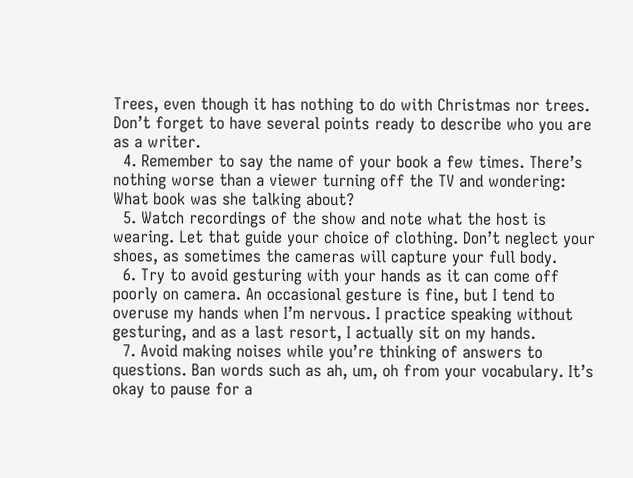Trees, even though it has nothing to do with Christmas nor trees. Don’t forget to have several points ready to describe who you are as a writer.
  4. Remember to say the name of your book a few times. There’s nothing worse than a viewer turning off the TV and wondering: What book was she talking about?
  5. Watch recordings of the show and note what the host is wearing. Let that guide your choice of clothing. Don’t neglect your shoes, as sometimes the cameras will capture your full body.
  6. Try to avoid gesturing with your hands as it can come off poorly on camera. An occasional gesture is fine, but I tend to overuse my hands when I’m nervous. I practice speaking without gesturing, and as a last resort, I actually sit on my hands.
  7. Avoid making noises while you’re thinking of answers to questions. Ban words such as ah, um, oh from your vocabulary. It’s okay to pause for a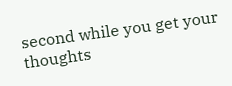second while you get your thoughts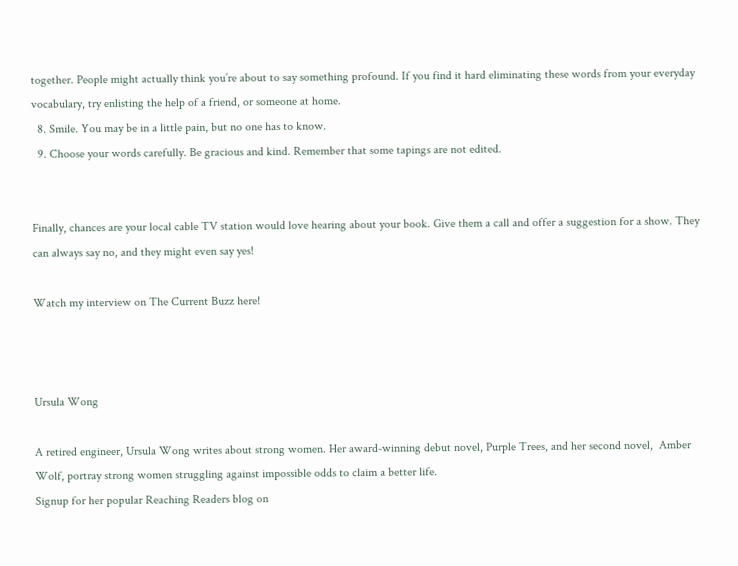together. People might actually think you’re about to say something profound. If you find it hard eliminating these words from your everyday vocabulary, try enlisting the help of a friend, or someone at home.
  8. Smile. You may be in a little pain, but no one has to know.
  9. Choose your words carefully. Be gracious and kind. Remember that some tapings are not edited.


Finally, chances are your local cable TV station would love hearing about your book. Give them a call and offer a suggestion for a show. They can always say no, and they might even say yes!

Watch my interview on The Current Buzz here!



Ursula Wong

A retired engineer, Ursula Wong writes about strong women. Her award-winning debut novel, Purple Trees, and her second novel,  Amber Wolf, portray strong women struggling against impossible odds to claim a better life.
Signup for her popular Reaching Readers blog on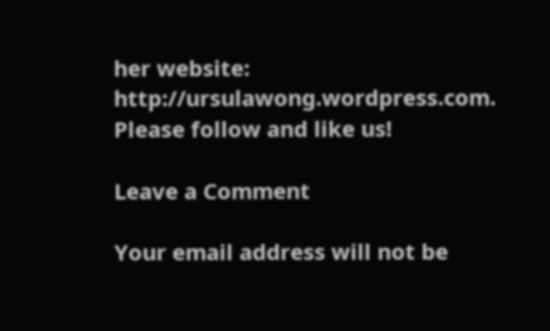her website: http://ursulawong.wordpress.com.
Please follow and like us!

Leave a Comment

Your email address will not be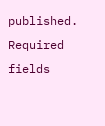published. Required fields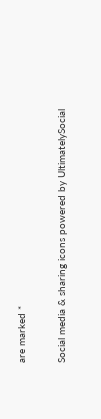are marked *

Social media & sharing icons powered by UltimatelySocial